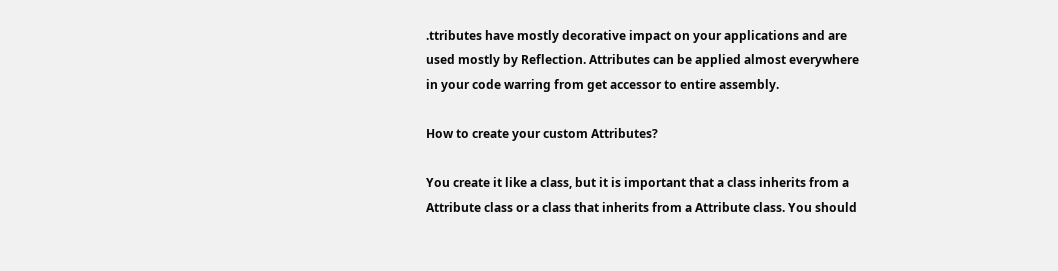.ttributes have mostly decorative impact on your applications and are used mostly by Reflection. Attributes can be applied almost everywhere in your code warring from get accessor to entire assembly.

How to create your custom Attributes?

You create it like a class, but it is important that a class inherits from a Attribute class or a class that inherits from a Attribute class. You should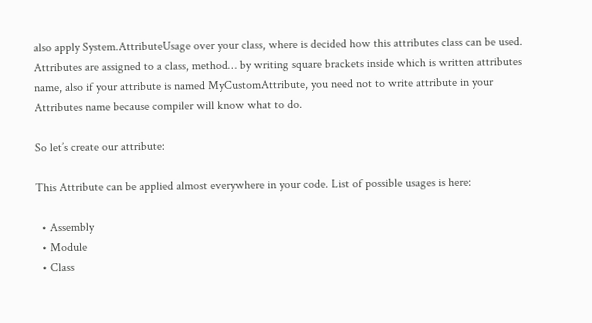also apply System.AttributeUsage over your class, where is decided how this attributes class can be used. Attributes are assigned to a class, method… by writing square brackets inside which is written attributes name, also if your attribute is named MyCustomAttribute, you need not to write attribute in your Attributes name because compiler will know what to do.

So let’s create our attribute:

This Attribute can be applied almost everywhere in your code. List of possible usages is here:

  • Assembly
  • Module
  • Class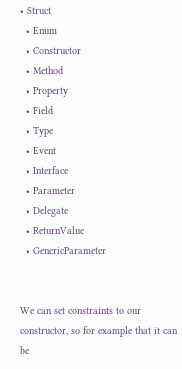• Struct
  • Enum
  • Constructor
  • Method
  • Property
  • Field
  • Type
  • Event
  • Interface
  • Parameter
  • Delegate
  • ReturnValue
  • GenericParameter


We can set constraints to our constructor, so for example that it can be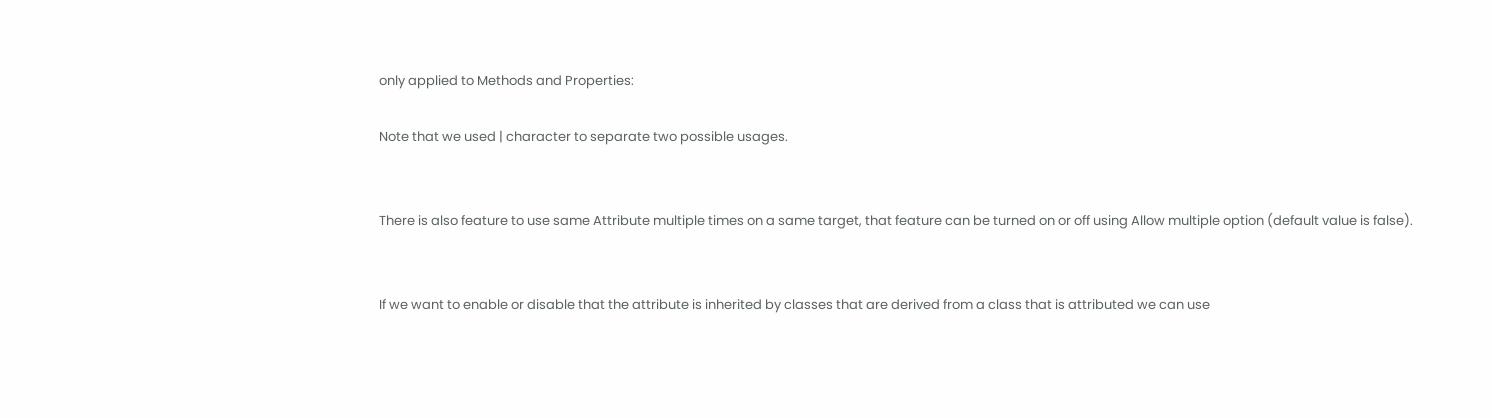only applied to Methods and Properties:

Note that we used | character to separate two possible usages.


There is also feature to use same Attribute multiple times on a same target, that feature can be turned on or off using Allow multiple option (default value is false).


If we want to enable or disable that the attribute is inherited by classes that are derived from a class that is attributed we can use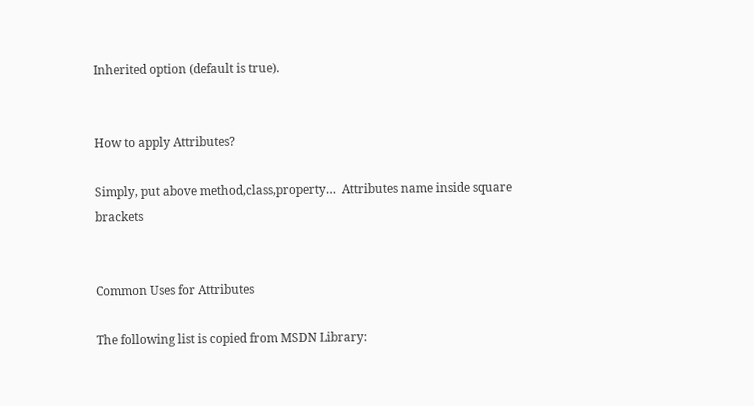Inherited option (default is true).


How to apply Attributes?

Simply, put above method,class,property…  Attributes name inside square brackets


Common Uses for Attributes

The following list is copied from MSDN Library: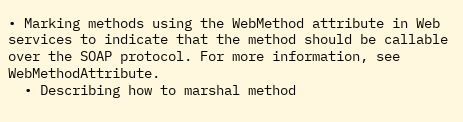• Marking methods using the WebMethod attribute in Web services to indicate that the method should be callable over the SOAP protocol. For more information, see WebMethodAttribute.
  • Describing how to marshal method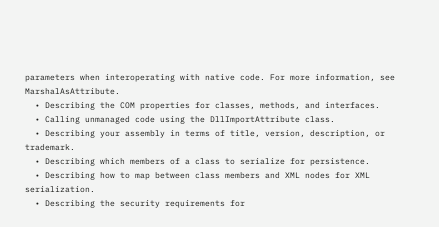parameters when interoperating with native code. For more information, see MarshalAsAttribute.
  • Describing the COM properties for classes, methods, and interfaces.
  • Calling unmanaged code using the DllImportAttribute class.
  • Describing your assembly in terms of title, version, description, or trademark.
  • Describing which members of a class to serialize for persistence.
  • Describing how to map between class members and XML nodes for XML serialization.
  • Describing the security requirements for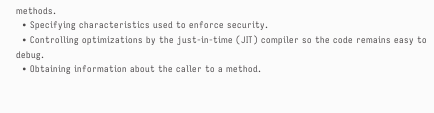methods.
  • Specifying characteristics used to enforce security.
  • Controlling optimizations by the just-in-time (JIT) compiler so the code remains easy to debug.
  • Obtaining information about the caller to a method.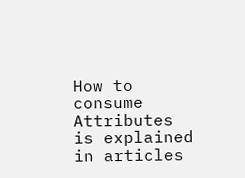How to consume Attributes is explained in articles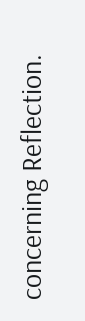concerning Reflection.